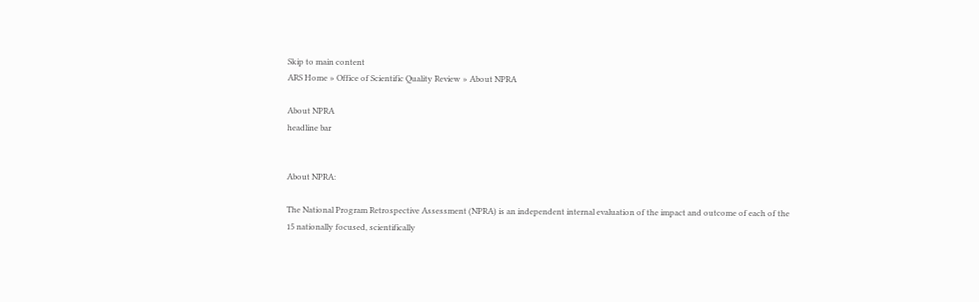Skip to main content
ARS Home » Office of Scientific Quality Review » About NPRA

About NPRA
headline bar


About NPRA:

The National Program Retrospective Assessment (NPRA) is an independent internal evaluation of the impact and outcome of each of the 15 nationally focused, scientifically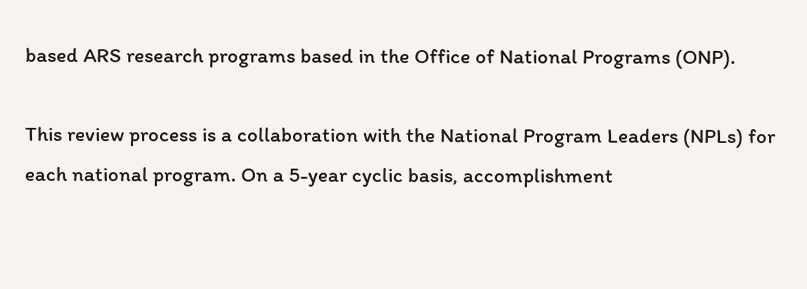based ARS research programs based in the Office of National Programs (ONP).

This review process is a collaboration with the National Program Leaders (NPLs) for each national program. On a 5-year cyclic basis, accomplishment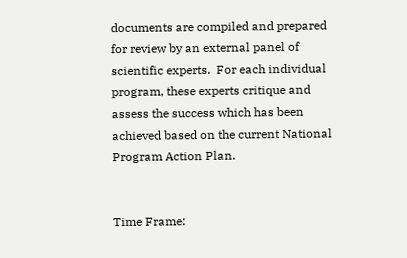documents are compiled and prepared for review by an external panel of scientific experts.  For each individual program, these experts critique and assess the success which has been achieved based on the current National Program Action Plan.


Time Frame: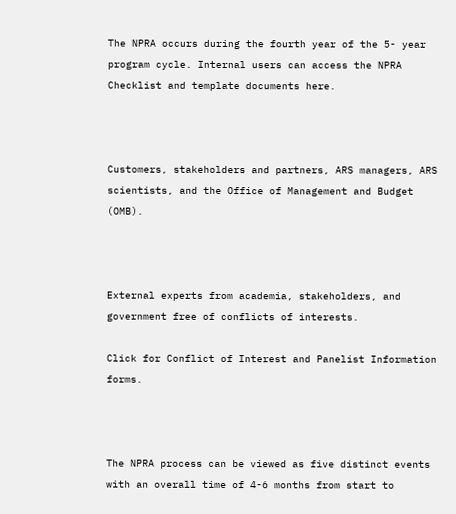The NPRA occurs during the fourth year of the 5- year program cycle. Internal users can access the NPRA Checklist and template documents here.



Customers, stakeholders and partners, ARS managers, ARS scientists, and the Office of Management and Budget (OMB).



External experts from academia, stakeholders, and government free of conflicts of interests.

Click for Conflict of Interest and Panelist Information forms.



The NPRA process can be viewed as five distinct events with an overall time of 4-6 months from start to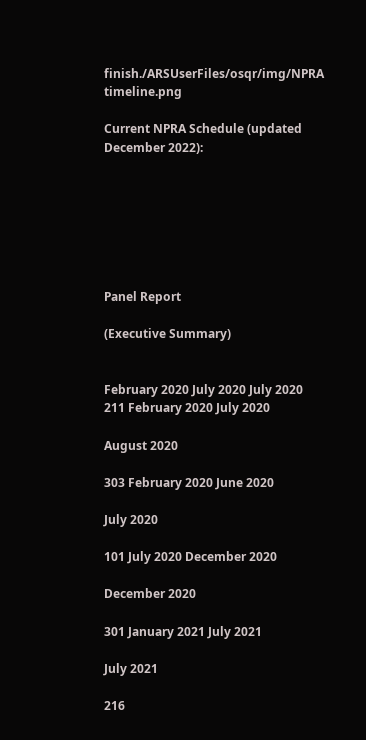finish./ARSUserFiles/osqr/img/NPRA timeline.png

Current NPRA Schedule (updated December 2022):







Panel Report

(Executive Summary)


February 2020 July 2020 July 2020
211 February 2020 July 2020

August 2020

303 February 2020 June 2020

July 2020

101 July 2020 December 2020

December 2020

301 January 2021 July 2021

July 2021

216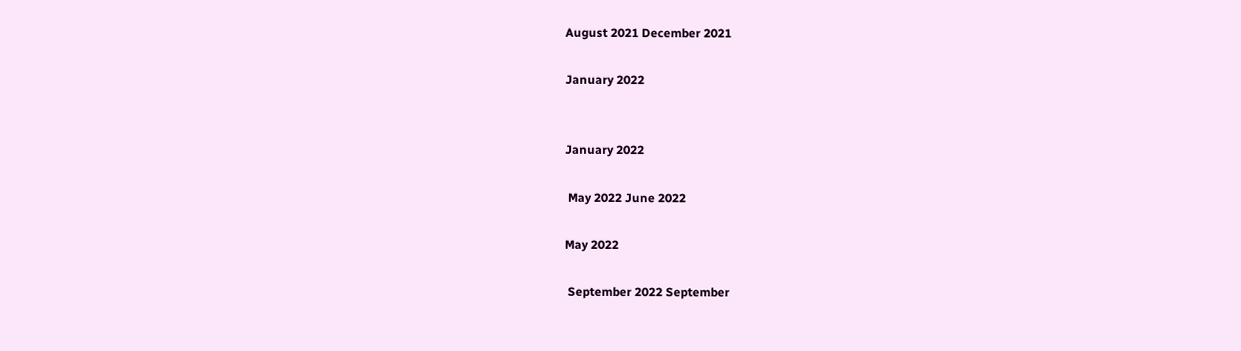August 2021 December 2021

January 2022


January 2022

 May 2022 June 2022

May 2022

 September 2022 September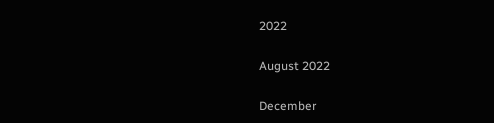2022

August 2022

December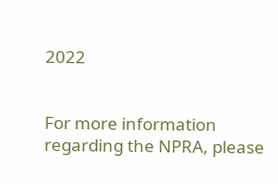2022


For more information regarding the NPRA, please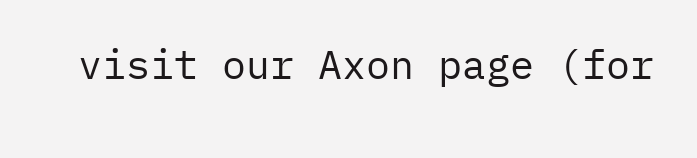visit our Axon page (for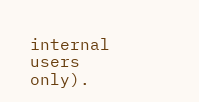internal users only).